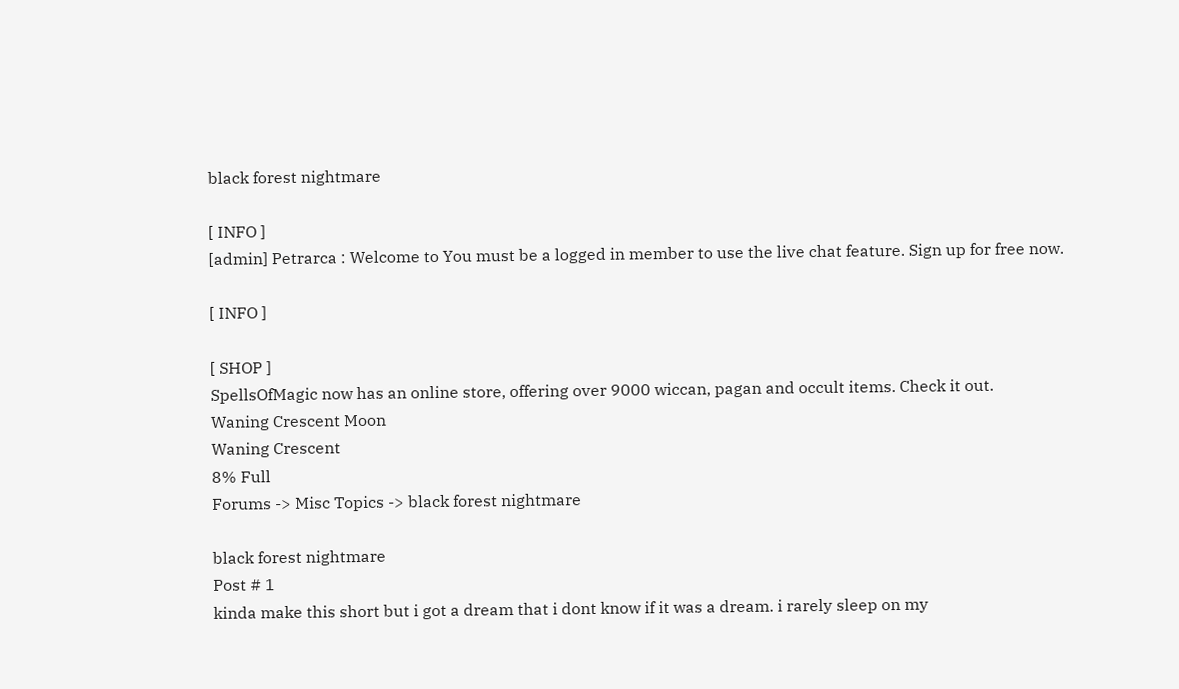black forest nightmare

[ INFO ]
[admin] Petrarca : Welcome to You must be a logged in member to use the live chat feature. Sign up for free now.

[ INFO ]

[ SHOP ]
SpellsOfMagic now has an online store, offering over 9000 wiccan, pagan and occult items. Check it out.
Waning Crescent Moon
Waning Crescent
8% Full
Forums -> Misc Topics -> black forest nightmare

black forest nightmare
Post # 1
kinda make this short but i got a dream that i dont know if it was a dream. i rarely sleep on my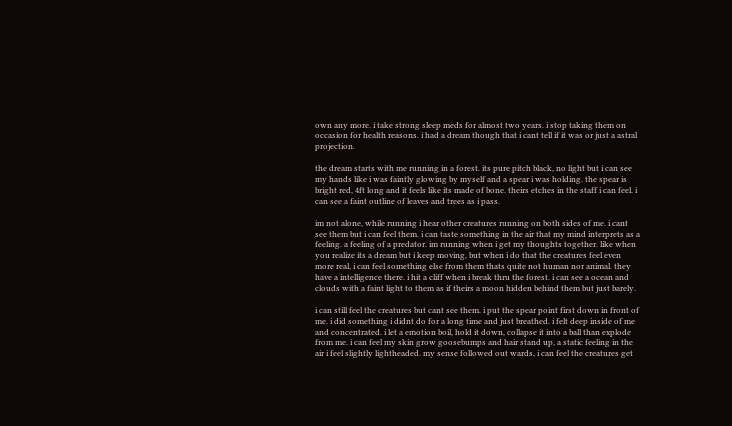own any more. i take strong sleep meds for almost two years. i stop taking them on occasion for health reasons. i had a dream though that i cant tell if it was or just a astral projection.

the dream starts with me running in a forest. its pure pitch black, no light but i can see my hands like i was faintly glowing by myself and a spear i was holding. the spear is bright red, 4ft long and it feels like its made of bone. theirs etches in the staff i can feel. i can see a faint outline of leaves and trees as i pass.

im not alone, while running i hear other creatures running on both sides of me. i cant see them but i can feel them. i can taste something in the air that my mind interprets as a feeling. a feeling of a predator. im running when i get my thoughts together. like when you realize its a dream but i keep moving, but when i do that the creatures feel even more real, i can feel something else from them thats quite not human nor animal. they have a intelligence there. i hit a cliff when i break thru the forest. i can see a ocean and clouds with a faint light to them as if theirs a moon hidden behind them but just barely.

i can still feel the creatures but cant see them. i put the spear point first down in front of me. i did something i didnt do for a long time and just breathed. i felt deep inside of me and concentrated. i let a emotion boil, hold it down, collapse it into a ball than explode from me. i can feel my skin grow goosebumps and hair stand up, a static feeling in the air i feel slightly lightheaded. my sense followed out wards, i can feel the creatures get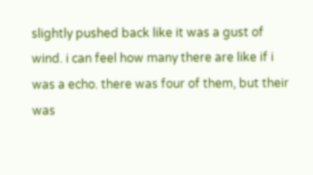slightly pushed back like it was a gust of wind. i can feel how many there are like if i was a echo. there was four of them, but their was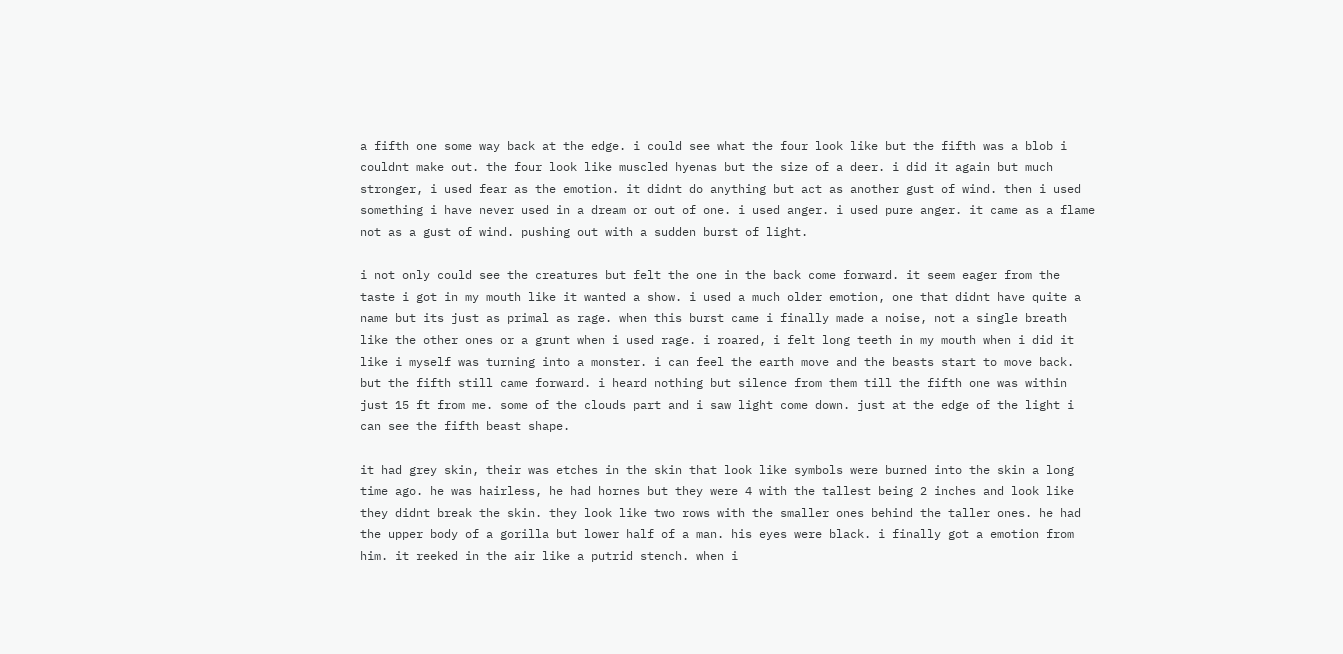a fifth one some way back at the edge. i could see what the four look like but the fifth was a blob i couldnt make out. the four look like muscled hyenas but the size of a deer. i did it again but much stronger, i used fear as the emotion. it didnt do anything but act as another gust of wind. then i used something i have never used in a dream or out of one. i used anger. i used pure anger. it came as a flame not as a gust of wind. pushing out with a sudden burst of light.

i not only could see the creatures but felt the one in the back come forward. it seem eager from the taste i got in my mouth like it wanted a show. i used a much older emotion, one that didnt have quite a name but its just as primal as rage. when this burst came i finally made a noise, not a single breath like the other ones or a grunt when i used rage. i roared, i felt long teeth in my mouth when i did it like i myself was turning into a monster. i can feel the earth move and the beasts start to move back. but the fifth still came forward. i heard nothing but silence from them till the fifth one was within just 15 ft from me. some of the clouds part and i saw light come down. just at the edge of the light i can see the fifth beast shape.

it had grey skin, their was etches in the skin that look like symbols were burned into the skin a long time ago. he was hairless, he had hornes but they were 4 with the tallest being 2 inches and look like they didnt break the skin. they look like two rows with the smaller ones behind the taller ones. he had the upper body of a gorilla but lower half of a man. his eyes were black. i finally got a emotion from him. it reeked in the air like a putrid stench. when i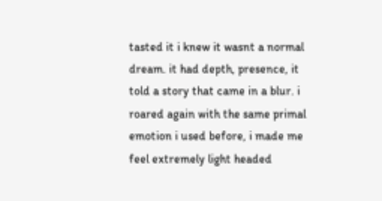tasted it i knew it wasnt a normal dream. it had depth, presence, it told a story that came in a blur. i roared again with the same primal emotion i used before, i made me feel extremely light headed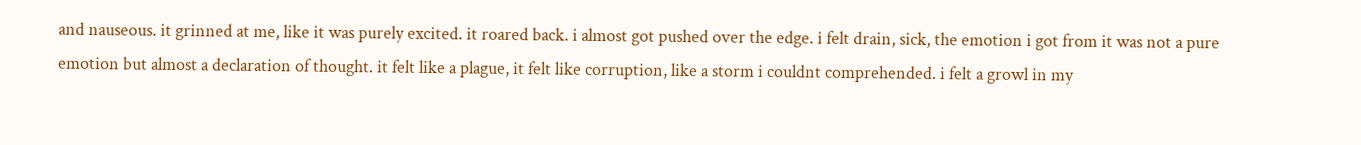and nauseous. it grinned at me, like it was purely excited. it roared back. i almost got pushed over the edge. i felt drain, sick, the emotion i got from it was not a pure emotion but almost a declaration of thought. it felt like a plague, it felt like corruption, like a storm i couldnt comprehended. i felt a growl in my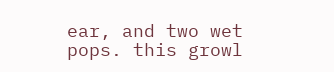ear, and two wet pops. this growl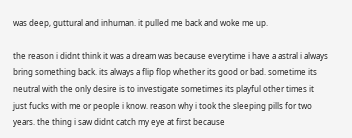was deep, guttural and inhuman. it pulled me back and woke me up.

the reason i didnt think it was a dream was because everytime i have a astral i always bring something back. its always a flip flop whether its good or bad. sometime its neutral with the only desire is to investigate sometimes its playful other times it just fucks with me or people i know. reason why i took the sleeping pills for two years. the thing i saw didnt catch my eye at first because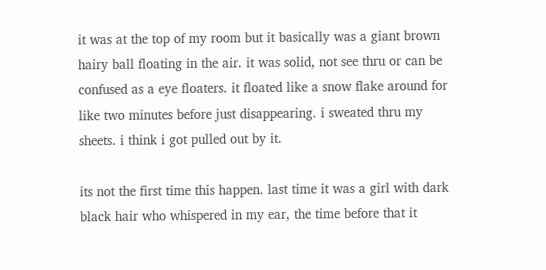it was at the top of my room but it basically was a giant brown hairy ball floating in the air. it was solid, not see thru or can be confused as a eye floaters. it floated like a snow flake around for like two minutes before just disappearing. i sweated thru my sheets. i think i got pulled out by it.

its not the first time this happen. last time it was a girl with dark black hair who whispered in my ear, the time before that it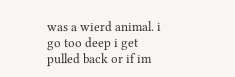was a wierd animal. i go too deep i get pulled back or if im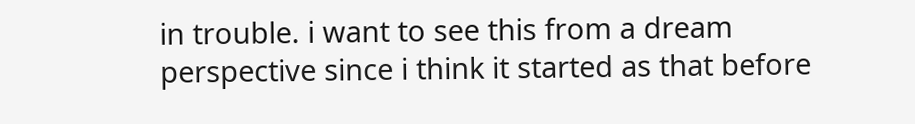in trouble. i want to see this from a dream perspective since i think it started as that before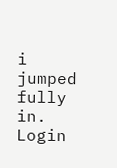i jumped fully in.
Login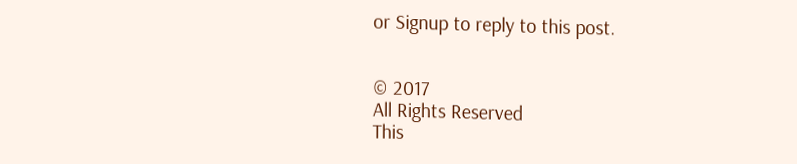or Signup to reply to this post.


© 2017
All Rights Reserved
This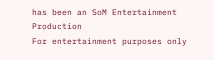has been an SoM Entertainment Production
For entertainment purposes only